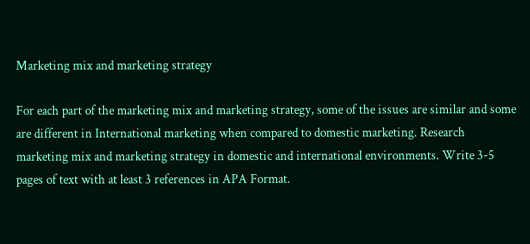Marketing mix and marketing strategy

For each part of the marketing mix and marketing strategy, some of the issues are similar and some are different in International marketing when compared to domestic marketing. Research marketing mix and marketing strategy in domestic and international environments. Write 3-5 pages of text with at least 3 references in APA Format.